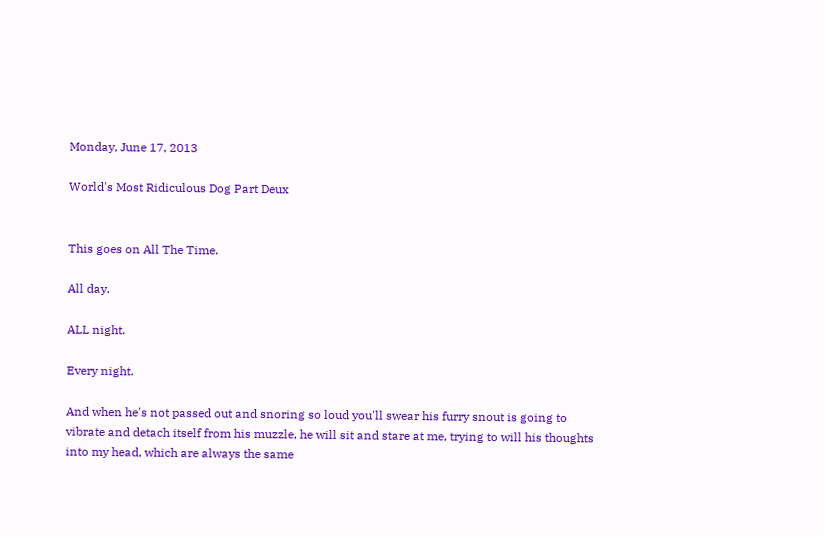Monday, June 17, 2013

World's Most Ridiculous Dog Part Deux


This goes on All The Time.

All day.

ALL night.

Every night.

And when he's not passed out and snoring so loud you'll swear his furry snout is going to vibrate and detach itself from his muzzle, he will sit and stare at me, trying to will his thoughts into my head, which are always the same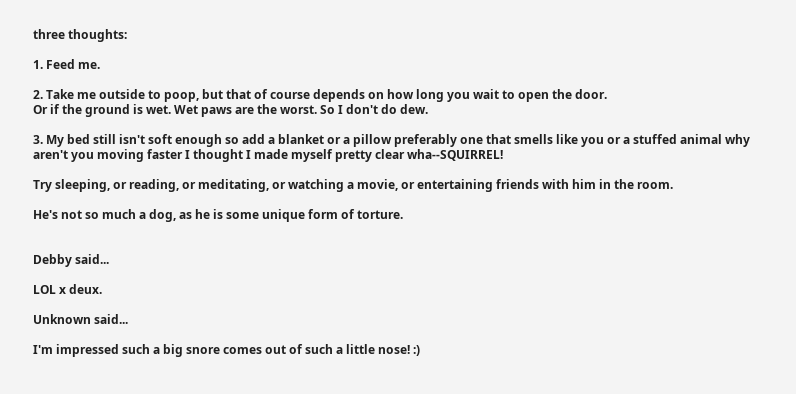three thoughts:

1. Feed me.

2. Take me outside to poop, but that of course depends on how long you wait to open the door.
Or if the ground is wet. Wet paws are the worst. So I don't do dew.

3. My bed still isn't soft enough so add a blanket or a pillow preferably one that smells like you or a stuffed animal why aren't you moving faster I thought I made myself pretty clear wha--SQUIRREL!

Try sleeping, or reading, or meditating, or watching a movie, or entertaining friends with him in the room.

He's not so much a dog, as he is some unique form of torture.


Debby said...

LOL x deux.

Unknown said...

I'm impressed such a big snore comes out of such a little nose! :)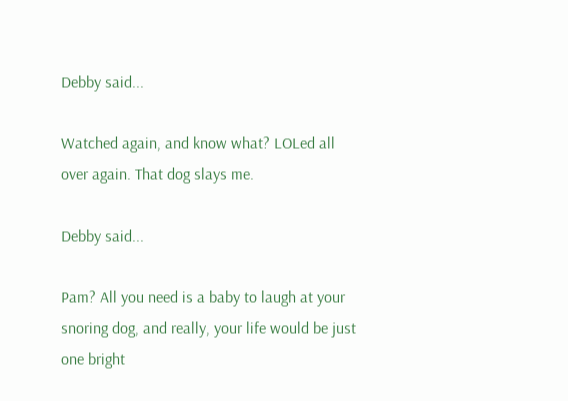Debby said...

Watched again, and know what? LOLed all over again. That dog slays me.

Debby said...

Pam? All you need is a baby to laugh at your snoring dog, and really, your life would be just one bright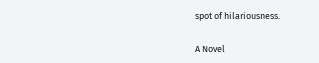spot of hilariousness.

A Novel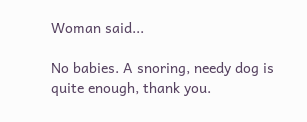Woman said...

No babies. A snoring, needy dog is quite enough, thank you.